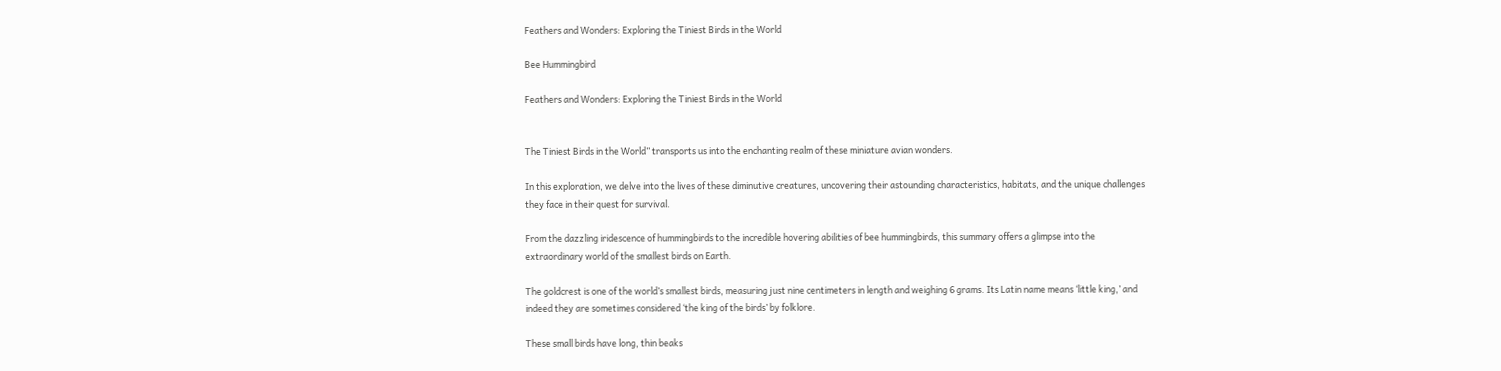Feathers and Wonders: Exploring the Tiniest Birds in the World

Bee Hummingbird

Feathers and Wonders: Exploring the Tiniest Birds in the World


The Tiniest Birds in the World” transports us into the enchanting realm of these miniature avian wonders.

In this exploration, we delve into the lives of these diminutive creatures, uncovering their astounding characteristics, habitats, and the unique challenges they face in their quest for survival.

From the dazzling iridescence of hummingbirds to the incredible hovering abilities of bee hummingbirds, this summary offers a glimpse into the extraordinary world of the smallest birds on Earth.

The goldcrest is one of the world’s smallest birds, measuring just nine centimeters in length and weighing 6 grams. Its Latin name means ‘little king,’ and indeed they are sometimes considered ‘the king of the birds’ by folklore.

These small birds have long, thin beaks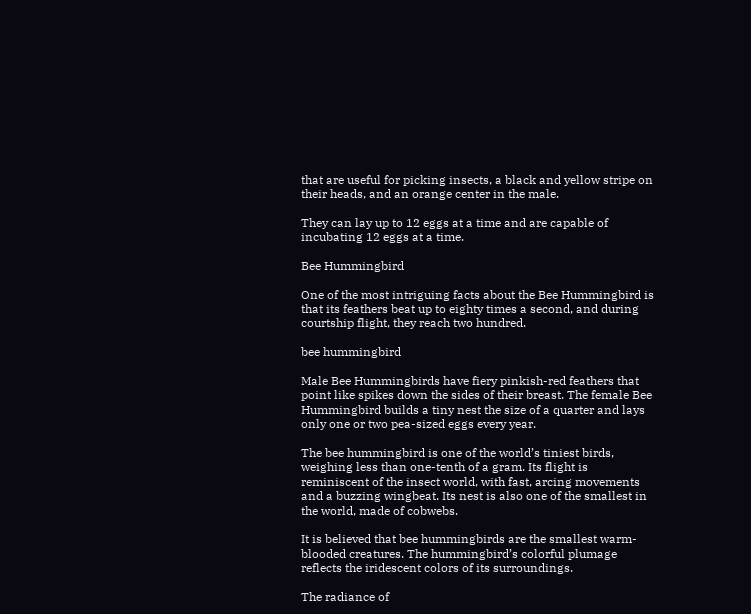that are useful for picking insects, a black and yellow stripe on their heads, and an orange center in the male.

They can lay up to 12 eggs at a time and are capable of incubating 12 eggs at a time.

Bee Hummingbird

One of the most intriguing facts about the Bee Hummingbird is that its feathers beat up to eighty times a second, and during courtship flight, they reach two hundred.

bee hummingbird

Male Bee Hummingbirds have fiery pinkish-red feathers that point like spikes down the sides of their breast. The female Bee Hummingbird builds a tiny nest the size of a quarter and lays only one or two pea-sized eggs every year.

The bee hummingbird is one of the world’s tiniest birds, weighing less than one-tenth of a gram. Its flight is reminiscent of the insect world, with fast, arcing movements and a buzzing wingbeat. Its nest is also one of the smallest in the world, made of cobwebs.

It is believed that bee hummingbirds are the smallest warm-blooded creatures. The hummingbird’s colorful plumage reflects the iridescent colors of its surroundings.

The radiance of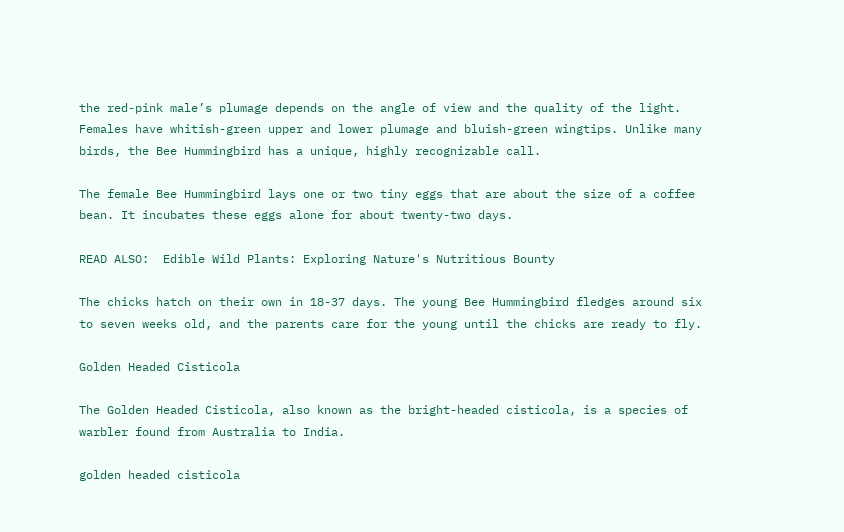the red-pink male’s plumage depends on the angle of view and the quality of the light. Females have whitish-green upper and lower plumage and bluish-green wingtips. Unlike many birds, the Bee Hummingbird has a unique, highly recognizable call.

The female Bee Hummingbird lays one or two tiny eggs that are about the size of a coffee bean. It incubates these eggs alone for about twenty-two days.

READ ALSO:  Edible Wild Plants: Exploring Nature's Nutritious Bounty

The chicks hatch on their own in 18-37 days. The young Bee Hummingbird fledges around six to seven weeks old, and the parents care for the young until the chicks are ready to fly.

Golden Headed Cisticola

The Golden Headed Cisticola, also known as the bright-headed cisticola, is a species of warbler found from Australia to India.

golden headed cisticola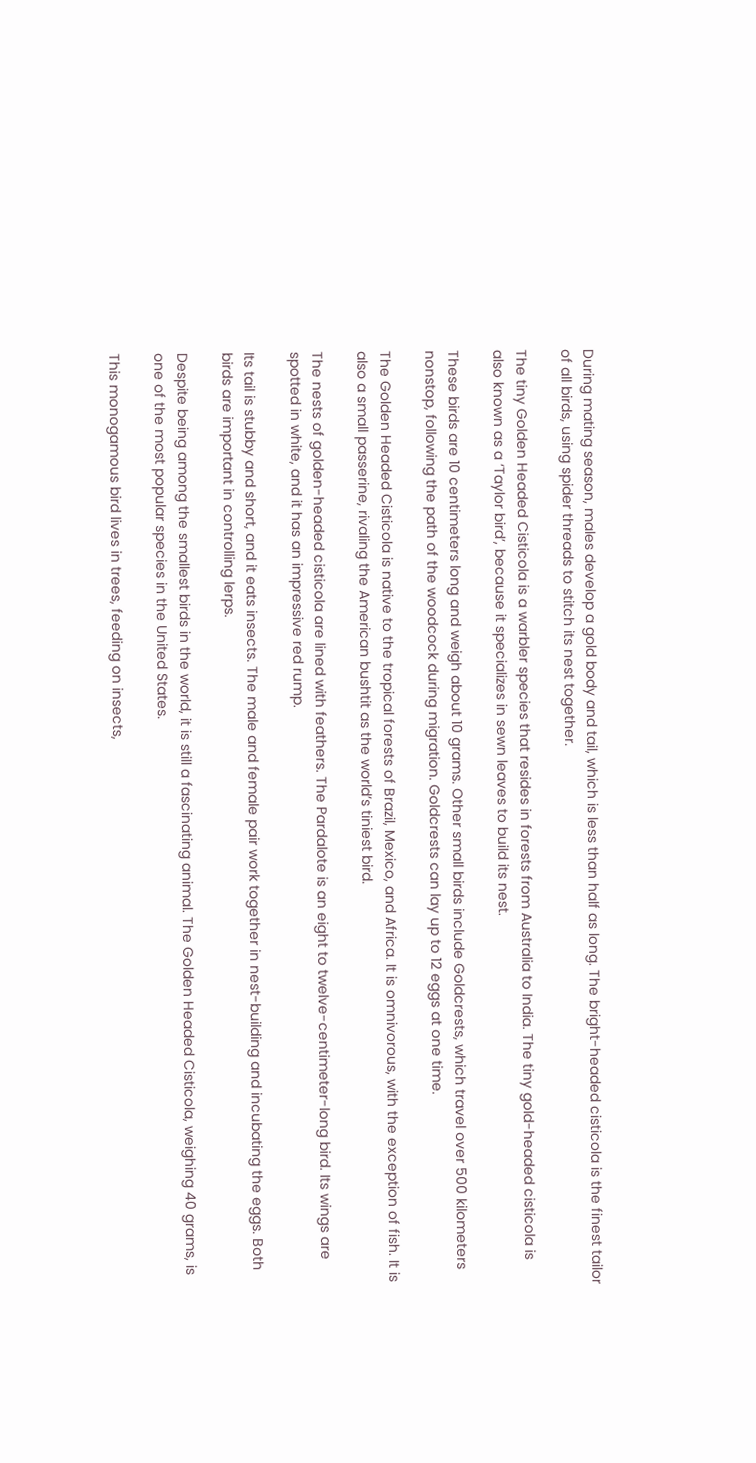During mating season, males develop a gold body and tail, which is less than half as long. The bright-headed cisticola is the finest tailor of all birds, using spider threads to stitch its nest together.

The tiny Golden Headed Cisticola is a warbler species that resides in forests from Australia to India. The tiny gold-headed cisticola is also known as a ‘Taylor bird’, because it specializes in sewn leaves to build its nest.

These birds are 10 centimeters long and weigh about 10 grams. Other small birds include Goldcrests, which travel over 500 kilometers nonstop, following the path of the woodcock during migration. Goldcrests can lay up to 12 eggs at one time.

The Golden Headed Cisticola is native to the tropical forests of Brazil, Mexico, and Africa. It is omnivorous, with the exception of fish. It is also a small passerine, rivaling the American bushtit as the world’s tiniest bird.

The nests of golden-headed cisticola are lined with feathers. The Pardalote is an eight to twelve-centimeter-long bird. Its wings are spotted in white, and it has an impressive red rump.

Its tail is stubby and short, and it eats insects. The male and female pair work together in nest-building and incubating the eggs. Both birds are important in controlling lerps.

Despite being among the smallest birds in the world, it is still a fascinating animal. The Golden Headed Cisticola, weighing 40 grams, is one of the most popular species in the United States.

This monogamous bird lives in trees, feeding on insects,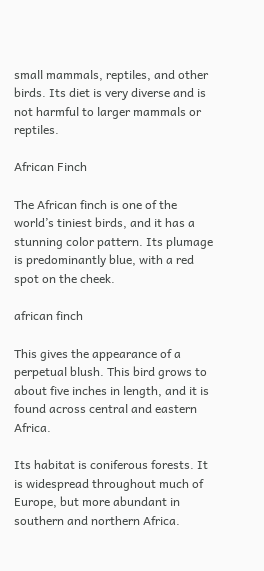small mammals, reptiles, and other birds. Its diet is very diverse and is not harmful to larger mammals or reptiles.

African Finch

The African finch is one of the world’s tiniest birds, and it has a stunning color pattern. Its plumage is predominantly blue, with a red spot on the cheek.

african finch

This gives the appearance of a perpetual blush. This bird grows to about five inches in length, and it is found across central and eastern Africa.

Its habitat is coniferous forests. It is widespread throughout much of Europe, but more abundant in southern and northern Africa.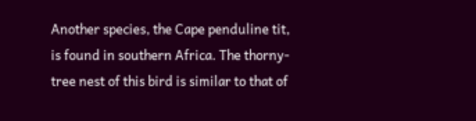Another species, the Cape penduline tit, is found in southern Africa. The thorny-tree nest of this bird is similar to that of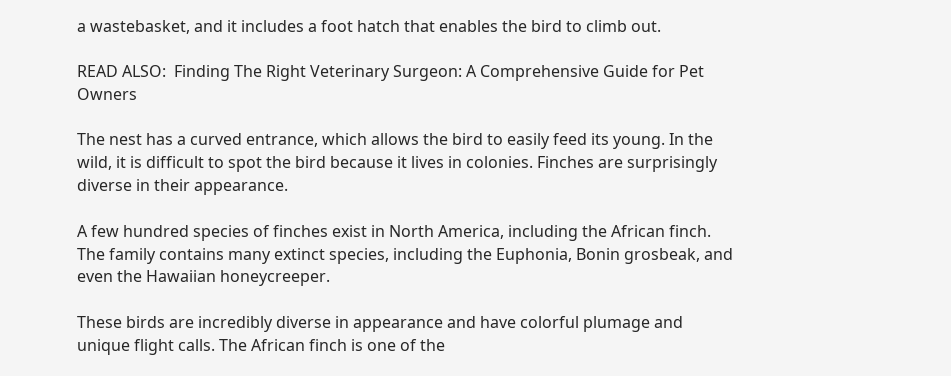a wastebasket, and it includes a foot hatch that enables the bird to climb out.

READ ALSO:  Finding The Right Veterinary Surgeon: A Comprehensive Guide for Pet Owners

The nest has a curved entrance, which allows the bird to easily feed its young. In the wild, it is difficult to spot the bird because it lives in colonies. Finches are surprisingly diverse in their appearance.

A few hundred species of finches exist in North America, including the African finch. The family contains many extinct species, including the Euphonia, Bonin grosbeak, and even the Hawaiian honeycreeper.

These birds are incredibly diverse in appearance and have colorful plumage and unique flight calls. The African finch is one of the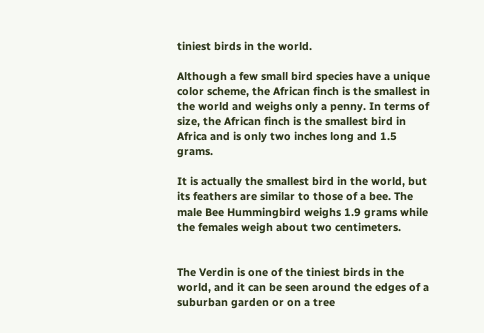tiniest birds in the world.

Although a few small bird species have a unique color scheme, the African finch is the smallest in the world and weighs only a penny. In terms of size, the African finch is the smallest bird in Africa and is only two inches long and 1.5 grams.

It is actually the smallest bird in the world, but its feathers are similar to those of a bee. The male Bee Hummingbird weighs 1.9 grams while the females weigh about two centimeters.


The Verdin is one of the tiniest birds in the world, and it can be seen around the edges of a suburban garden or on a tree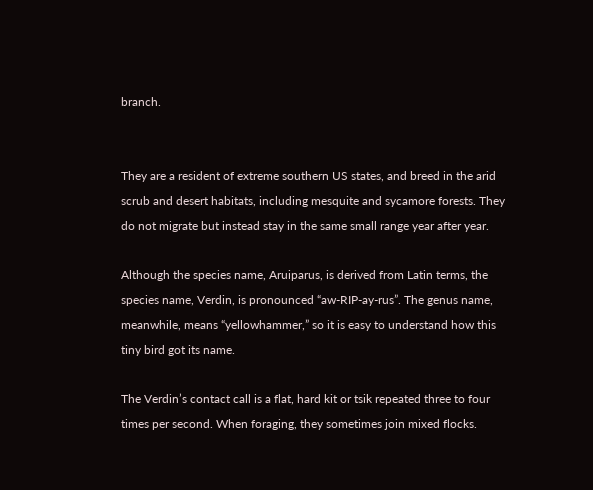branch.


They are a resident of extreme southern US states, and breed in the arid scrub and desert habitats, including mesquite and sycamore forests. They do not migrate but instead stay in the same small range year after year.

Although the species name, Aruiparus, is derived from Latin terms, the species name, Verdin, is pronounced “aw-RIP-ay-rus”. The genus name, meanwhile, means “yellowhammer,” so it is easy to understand how this tiny bird got its name.

The Verdin’s contact call is a flat, hard kit or tsik repeated three to four times per second. When foraging, they sometimes join mixed flocks.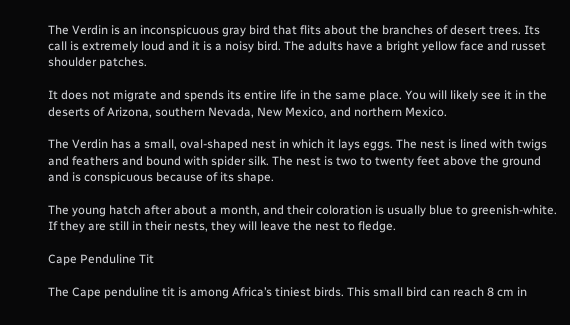The Verdin is an inconspicuous gray bird that flits about the branches of desert trees. Its call is extremely loud and it is a noisy bird. The adults have a bright yellow face and russet shoulder patches.

It does not migrate and spends its entire life in the same place. You will likely see it in the deserts of Arizona, southern Nevada, New Mexico, and northern Mexico.

The Verdin has a small, oval-shaped nest in which it lays eggs. The nest is lined with twigs and feathers and bound with spider silk. The nest is two to twenty feet above the ground and is conspicuous because of its shape.

The young hatch after about a month, and their coloration is usually blue to greenish-white. If they are still in their nests, they will leave the nest to fledge.

Cape Penduline Tit

The Cape penduline tit is among Africa’s tiniest birds. This small bird can reach 8 cm in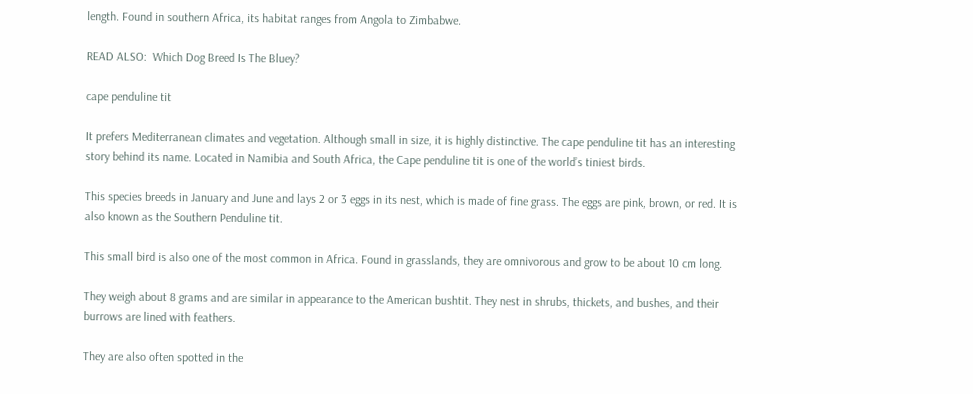length. Found in southern Africa, its habitat ranges from Angola to Zimbabwe.

READ ALSO:  Which Dog Breed Is The Bluey?

cape penduline tit

It prefers Mediterranean climates and vegetation. Although small in size, it is highly distinctive. The cape penduline tit has an interesting story behind its name. Located in Namibia and South Africa, the Cape penduline tit is one of the world’s tiniest birds.

This species breeds in January and June and lays 2 or 3 eggs in its nest, which is made of fine grass. The eggs are pink, brown, or red. It is also known as the Southern Penduline tit.

This small bird is also one of the most common in Africa. Found in grasslands, they are omnivorous and grow to be about 10 cm long.

They weigh about 8 grams and are similar in appearance to the American bushtit. They nest in shrubs, thickets, and bushes, and their burrows are lined with feathers.

They are also often spotted in the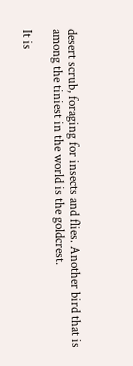desert scrub, foraging for insects and flies. Another bird that is among the tiniest in the world is the goldcrest.

It is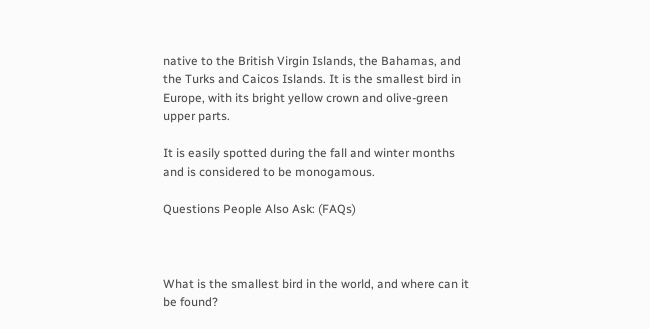native to the British Virgin Islands, the Bahamas, and the Turks and Caicos Islands. It is the smallest bird in Europe, with its bright yellow crown and olive-green upper parts.

It is easily spotted during the fall and winter months and is considered to be monogamous.

Questions People Also Ask: (FAQs)



What is the smallest bird in the world, and where can it be found?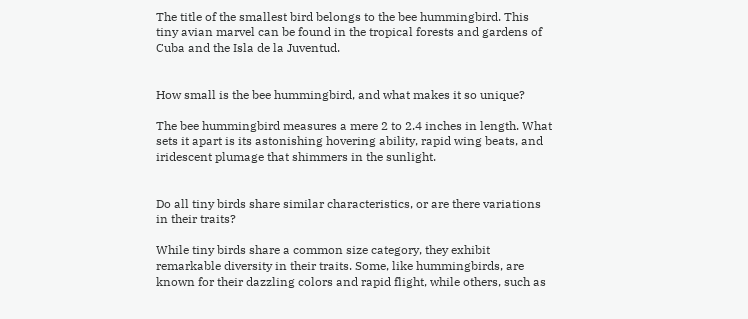The title of the smallest bird belongs to the bee hummingbird. This tiny avian marvel can be found in the tropical forests and gardens of Cuba and the Isla de la Juventud.


How small is the bee hummingbird, and what makes it so unique?

The bee hummingbird measures a mere 2 to 2.4 inches in length. What sets it apart is its astonishing hovering ability, rapid wing beats, and iridescent plumage that shimmers in the sunlight.


Do all tiny birds share similar characteristics, or are there variations in their traits?

While tiny birds share a common size category, they exhibit remarkable diversity in their traits. Some, like hummingbirds, are known for their dazzling colors and rapid flight, while others, such as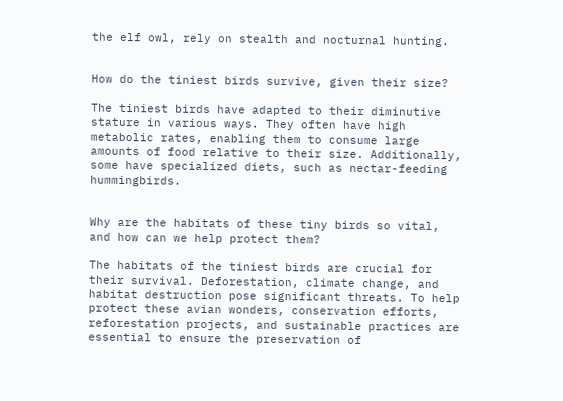the elf owl, rely on stealth and nocturnal hunting.


How do the tiniest birds survive, given their size?

The tiniest birds have adapted to their diminutive stature in various ways. They often have high metabolic rates, enabling them to consume large amounts of food relative to their size. Additionally, some have specialized diets, such as nectar-feeding hummingbirds.


Why are the habitats of these tiny birds so vital, and how can we help protect them?

The habitats of the tiniest birds are crucial for their survival. Deforestation, climate change, and habitat destruction pose significant threats. To help protect these avian wonders, conservation efforts, reforestation projects, and sustainable practices are essential to ensure the preservation of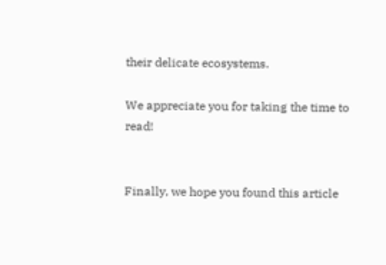their delicate ecosystems.

We appreciate you for taking the time to read!


Finally, we hope you found this article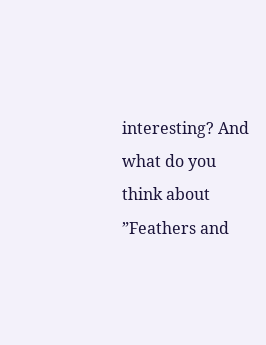interesting? And what do you think about ”Feathers and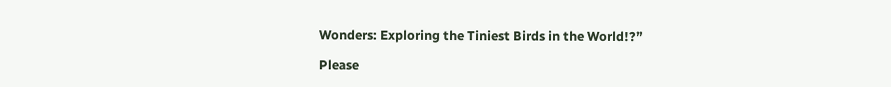Wonders: Exploring the Tiniest Birds in the World!?”

Please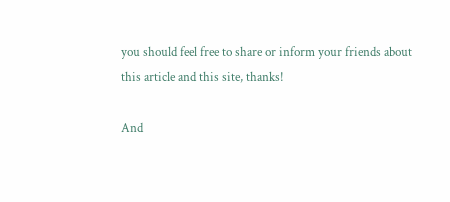you should feel free to share or inform your friends about this article and this site, thanks!

And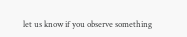let us know if you observe something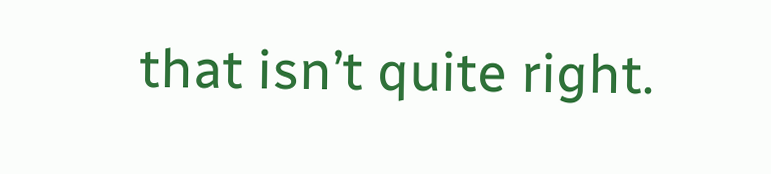that isn’t quite right.